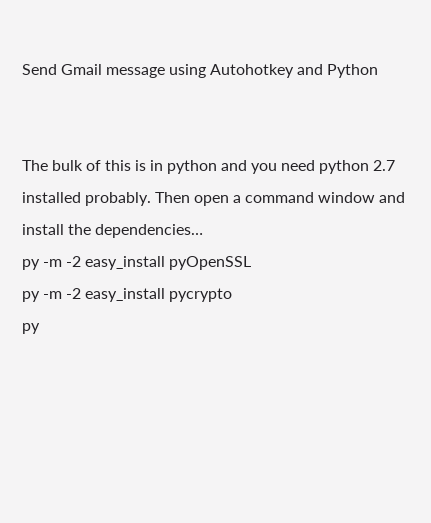Send Gmail message using Autohotkey and Python


The bulk of this is in python and you need python 2.7 installed probably. Then open a command window and install the dependencies…
py -m -2 easy_install pyOpenSSL
py -m -2 easy_install pycrypto
py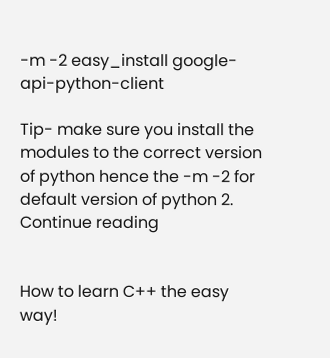-m -2 easy_install google-api-python-client

Tip- make sure you install the modules to the correct version of python hence the -m -2 for default version of python 2. Continue reading


How to learn C++ the easy way!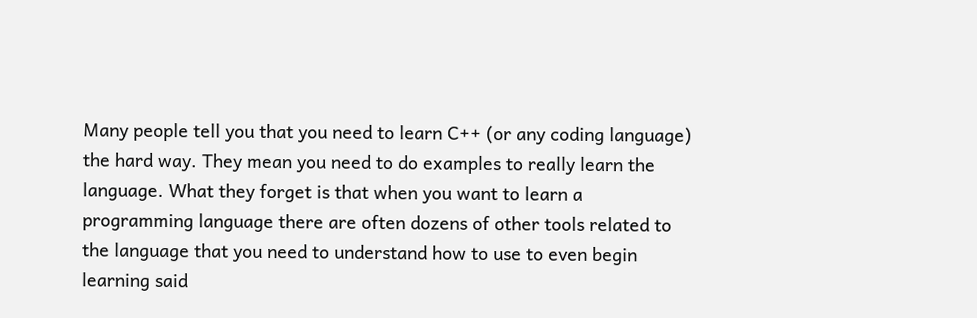Many people tell you that you need to learn C++ (or any coding language) the hard way. They mean you need to do examples to really learn the language. What they forget is that when you want to learn a programming language there are often dozens of other tools related to the language that you need to understand how to use to even begin learning said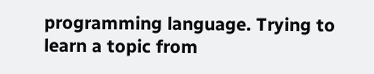programming language. Trying to learn a topic from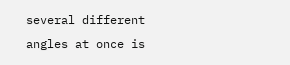several different angles at once is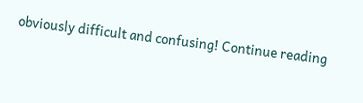obviously difficult and confusing! Continue reading